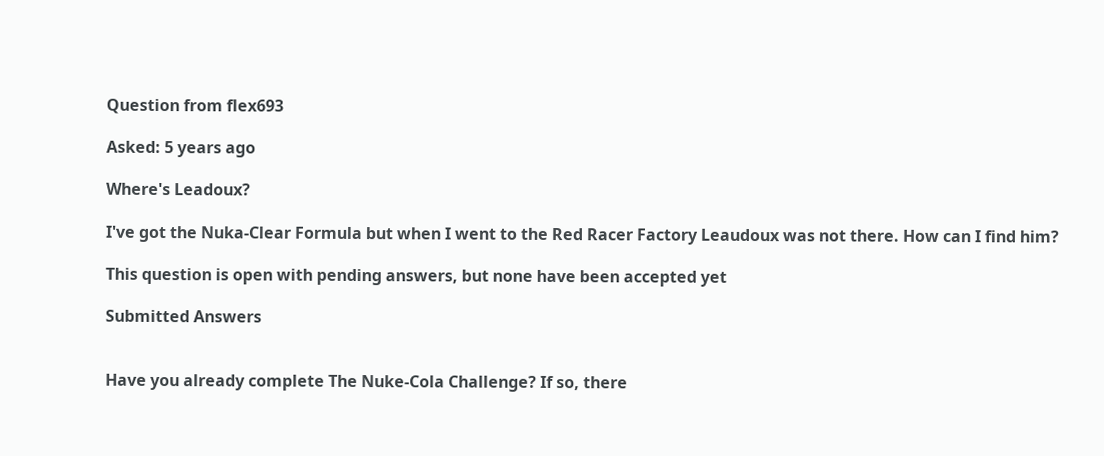Question from flex693

Asked: 5 years ago

Where's Leadoux?

I've got the Nuka-Clear Formula but when I went to the Red Racer Factory Leaudoux was not there. How can I find him?

This question is open with pending answers, but none have been accepted yet

Submitted Answers


Have you already complete The Nuke-Cola Challenge? If so, there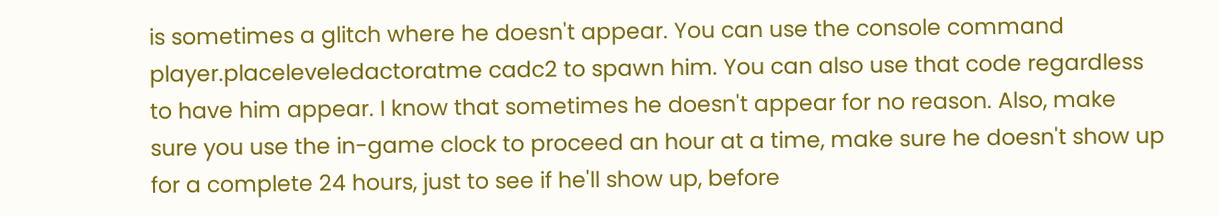is sometimes a glitch where he doesn't appear. You can use the console command player.placeleveledactoratme cadc2 to spawn him. You can also use that code regardless to have him appear. I know that sometimes he doesn't appear for no reason. Also, make sure you use the in-game clock to proceed an hour at a time, make sure he doesn't show up for a complete 24 hours, just to see if he'll show up, before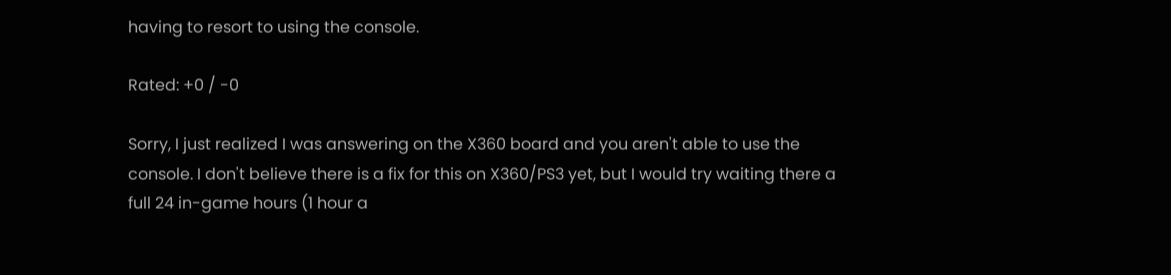having to resort to using the console.

Rated: +0 / -0

Sorry, I just realized I was answering on the X360 board and you aren't able to use the console. I don't believe there is a fix for this on X360/PS3 yet, but I would try waiting there a full 24 in-game hours (1 hour a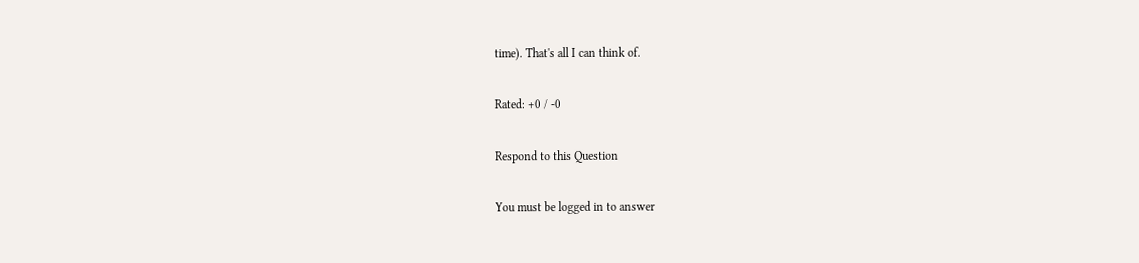time). That's all I can think of.

Rated: +0 / -0

Respond to this Question

You must be logged in to answer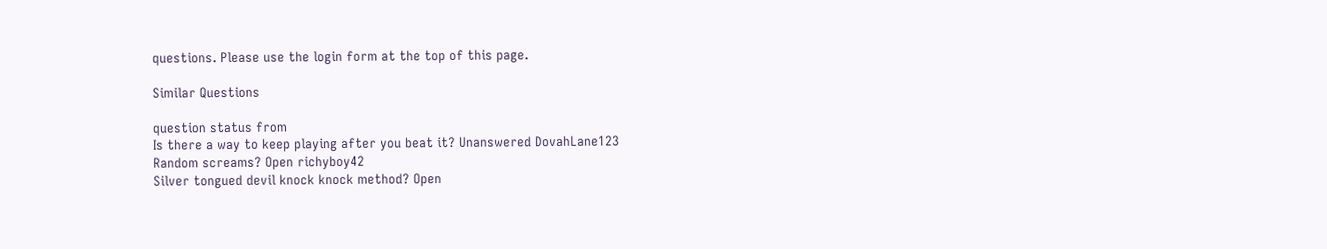questions. Please use the login form at the top of this page.

Similar Questions

question status from
Is there a way to keep playing after you beat it? Unanswered DovahLane123
Random screams? Open richyboy42
Silver tongued devil knock knock method? Open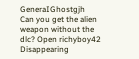GeneraIGhostgjh
Can you get the alien weapon without the dlc? Open richyboy42
Disappearing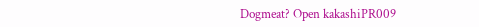Dogmeat? Open kakashiPR009